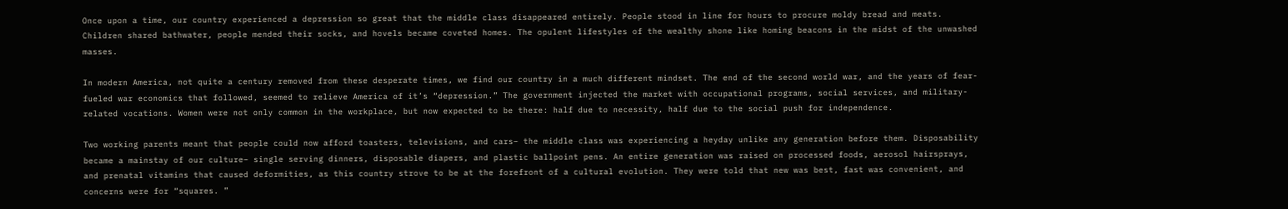Once upon a time, our country experienced a depression so great that the middle class disappeared entirely. People stood in line for hours to procure moldy bread and meats. Children shared bathwater, people mended their socks, and hovels became coveted homes. The opulent lifestyles of the wealthy shone like homing beacons in the midst of the unwashed masses.

In modern America, not quite a century removed from these desperate times, we find our country in a much different mindset. The end of the second world war, and the years of fear-fueled war economics that followed, seemed to relieve America of it’s “depression.” The government injected the market with occupational programs, social services, and military-related vocations. Women were not only common in the workplace, but now expected to be there: half due to necessity, half due to the social push for independence.

Two working parents meant that people could now afford toasters, televisions, and cars– the middle class was experiencing a heyday unlike any generation before them. Disposability became a mainstay of our culture– single serving dinners, disposable diapers, and plastic ballpoint pens. An entire generation was raised on processed foods, aerosol hairsprays, and prenatal vitamins that caused deformities, as this country strove to be at the forefront of a cultural evolution. They were told that new was best, fast was convenient, and concerns were for “squares. ”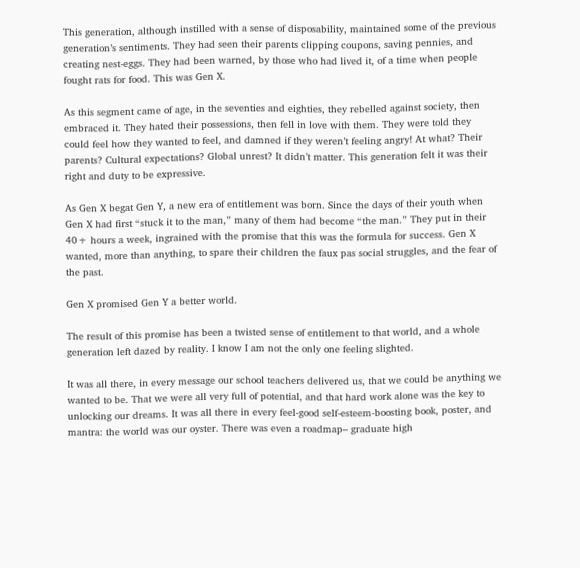This generation, although instilled with a sense of disposability, maintained some of the previous generation’s sentiments. They had seen their parents clipping coupons, saving pennies, and creating nest-eggs. They had been warned, by those who had lived it, of a time when people fought rats for food. This was Gen X.

As this segment came of age, in the seventies and eighties, they rebelled against society, then embraced it. They hated their possessions, then fell in love with them. They were told they could feel how they wanted to feel, and damned if they weren’t feeling angry! At what? Their parents? Cultural expectations? Global unrest? It didn’t matter. This generation felt it was their right and duty to be expressive.

As Gen X begat Gen Y, a new era of entitlement was born. Since the days of their youth when Gen X had first “stuck it to the man,” many of them had become “the man.” They put in their 40+ hours a week, ingrained with the promise that this was the formula for success. Gen X wanted, more than anything, to spare their children the faux pas social struggles, and the fear of the past.

Gen X promised Gen Y a better world.

The result of this promise has been a twisted sense of entitlement to that world, and a whole generation left dazed by reality. I know I am not the only one feeling slighted.

It was all there, in every message our school teachers delivered us, that we could be anything we wanted to be. That we were all very full of potential, and that hard work alone was the key to unlocking our dreams. It was all there in every feel-good self-esteem-boosting book, poster, and mantra: the world was our oyster. There was even a roadmap– graduate high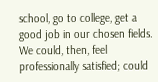school, go to college, get a good job in our chosen fields. We could, then, feel professionally satisfied; could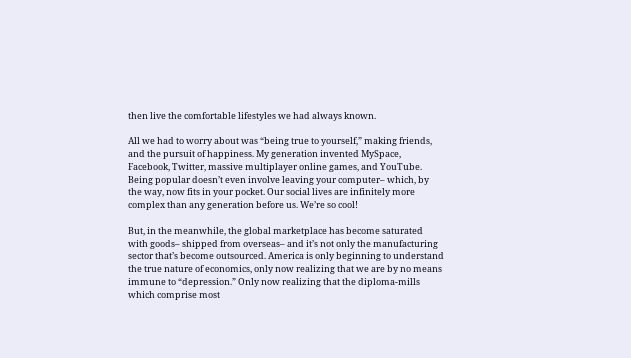then live the comfortable lifestyles we had always known.

All we had to worry about was “being true to yourself,” making friends, and the pursuit of happiness. My generation invented MySpace, Facebook, Twitter, massive multiplayer online games, and YouTube. Being popular doesn’t even involve leaving your computer– which, by the way, now fits in your pocket. Our social lives are infinitely more complex than any generation before us. We’re so cool!

But, in the meanwhile, the global marketplace has become saturated with goods– shipped from overseas– and it’s not only the manufacturing sector that’s become outsourced. America is only beginning to understand the true nature of economics, only now realizing that we are by no means immune to “depression.” Only now realizing that the diploma-mills which comprise most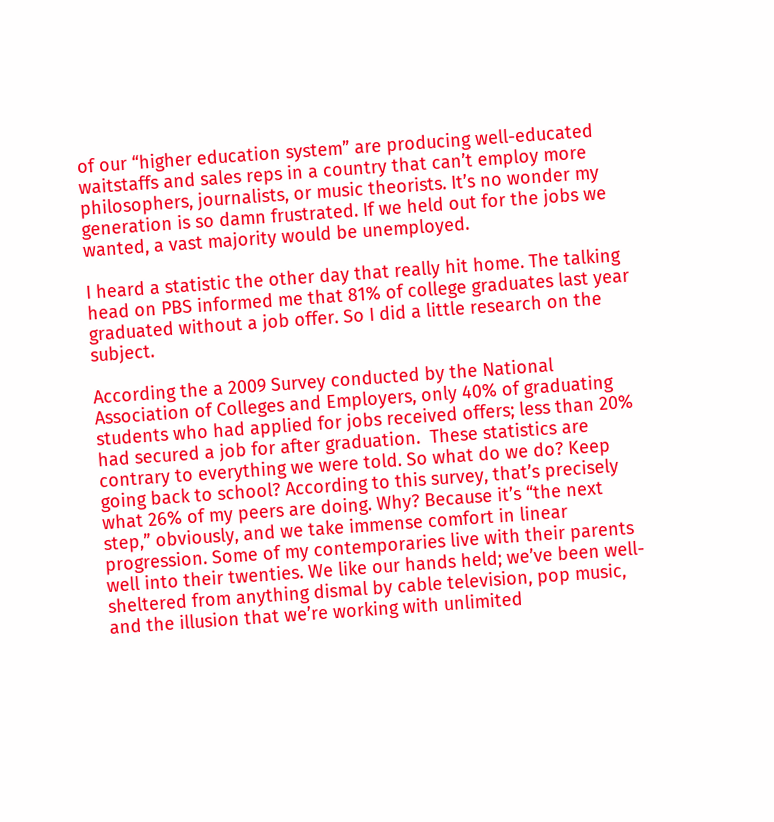of our “higher education system” are producing well-educated waitstaffs and sales reps in a country that can’t employ more philosophers, journalists, or music theorists. It’s no wonder my generation is so damn frustrated. If we held out for the jobs we wanted, a vast majority would be unemployed.

I heard a statistic the other day that really hit home. The talking head on PBS informed me that 81% of college graduates last year graduated without a job offer. So I did a little research on the subject.

According the a 2009 Survey conducted by the National Association of Colleges and Employers, only 40% of graduating students who had applied for jobs received offers; less than 20% had secured a job for after graduation.  These statistics are contrary to everything we were told. So what do we do? Keep going back to school? According to this survey, that’s precisely what 26% of my peers are doing. Why? Because it’s “the next step,” obviously, and we take immense comfort in linear progression. Some of my contemporaries live with their parents well into their twenties. We like our hands held; we’ve been well-sheltered from anything dismal by cable television, pop music, and the illusion that we’re working with unlimited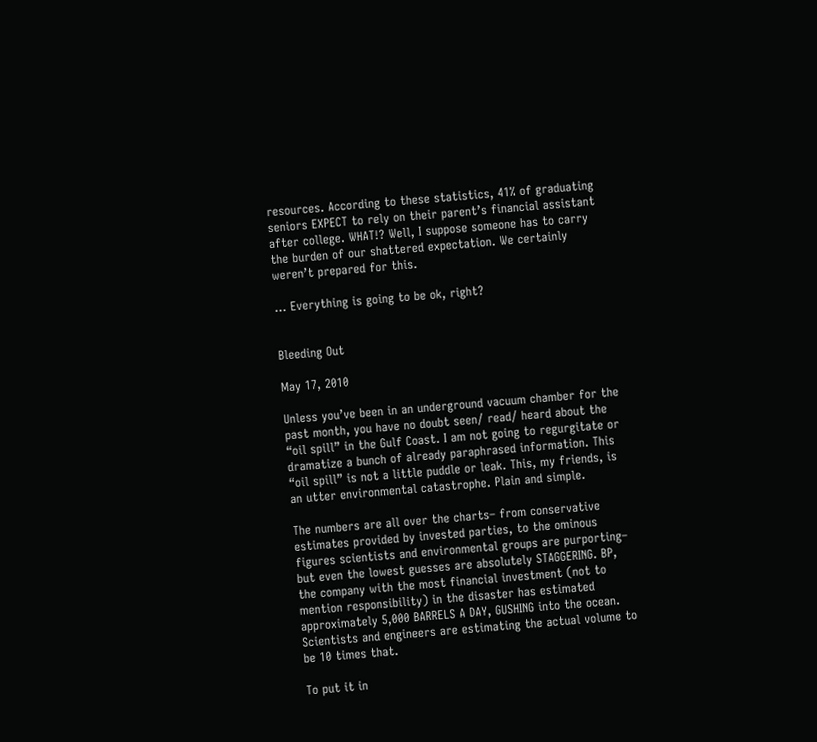resources. According to these statistics, 41% of graduating seniors EXPECT to rely on their parent’s financial assistant after college. WHAT!? Well, I suppose someone has to carry the burden of our shattered expectation. We certainly weren’t prepared for this.

… Everything is going to be ok, right?


Bleeding Out

May 17, 2010

Unless you’ve been in an underground vacuum chamber for the past month, you have no doubt seen/ read/ heard about the “oil spill” in the Gulf Coast. I am not going to regurgitate or dramatize a bunch of already paraphrased information. This “oil spill” is not a little puddle or leak. This, my friends, is an utter environmental catastrophe. Plain and simple.

The numbers are all over the charts– from conservative estimates provided by invested parties, to the ominous figures scientists and environmental groups are purporting– but even the lowest guesses are absolutely STAGGERING. BP, the company with the most financial investment (not to mention responsibility) in the disaster has estimated approximately 5,000 BARRELS A DAY, GUSHING into the ocean. Scientists and engineers are estimating the actual volume to be 10 times that.

To put it in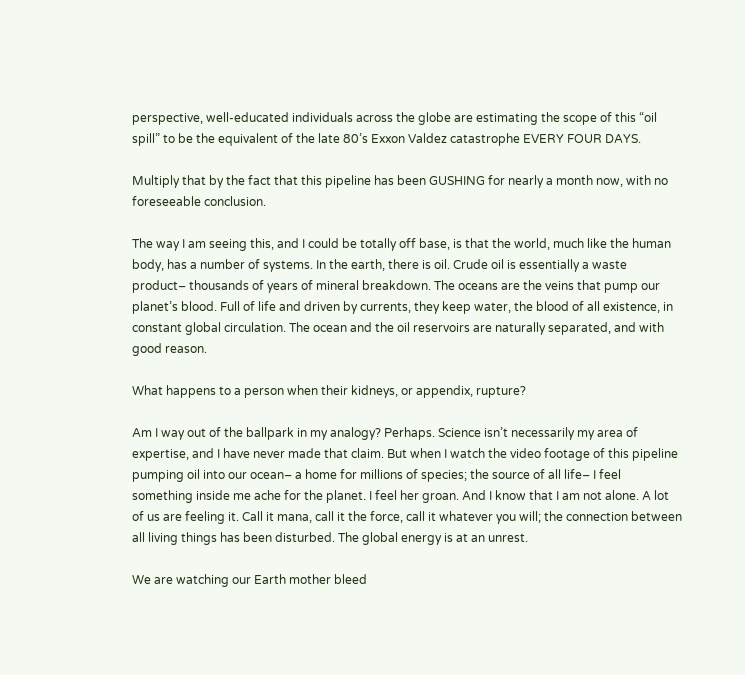perspective, well-educated individuals across the globe are estimating the scope of this “oil spill” to be the equivalent of the late 80’s Exxon Valdez catastrophe EVERY FOUR DAYS.

Multiply that by the fact that this pipeline has been GUSHING for nearly a month now, with no foreseeable conclusion.

The way I am seeing this, and I could be totally off base, is that the world, much like the human body, has a number of systems. In the earth, there is oil. Crude oil is essentially a waste product– thousands of years of mineral breakdown. The oceans are the veins that pump our planet’s blood. Full of life and driven by currents, they keep water, the blood of all existence, in constant global circulation. The ocean and the oil reservoirs are naturally separated, and with good reason.

What happens to a person when their kidneys, or appendix, rupture?

Am I way out of the ballpark in my analogy? Perhaps. Science isn’t necessarily my area of expertise, and I have never made that claim. But when I watch the video footage of this pipeline pumping oil into our ocean– a home for millions of species; the source of all life– I feel something inside me ache for the planet. I feel her groan. And I know that I am not alone. A lot of us are feeling it. Call it mana, call it the force, call it whatever you will; the connection between all living things has been disturbed. The global energy is at an unrest.

We are watching our Earth mother bleed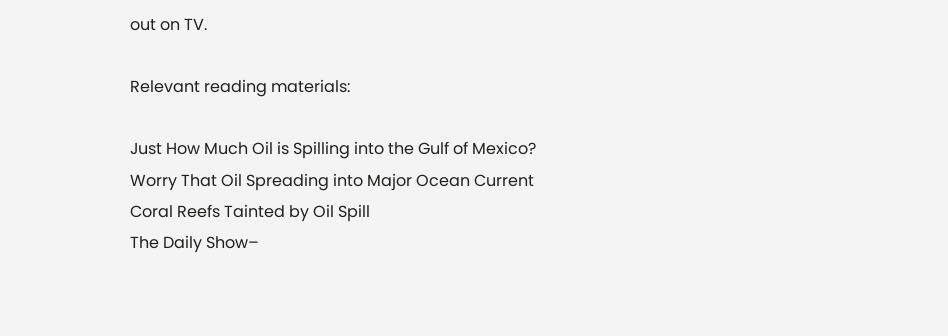out on TV.

Relevant reading materials:

Just How Much Oil is Spilling into the Gulf of Mexico?
Worry That Oil Spreading into Major Ocean Current
Coral Reefs Tainted by Oil Spill
The Daily Show–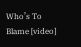Who’s To Blame [video]